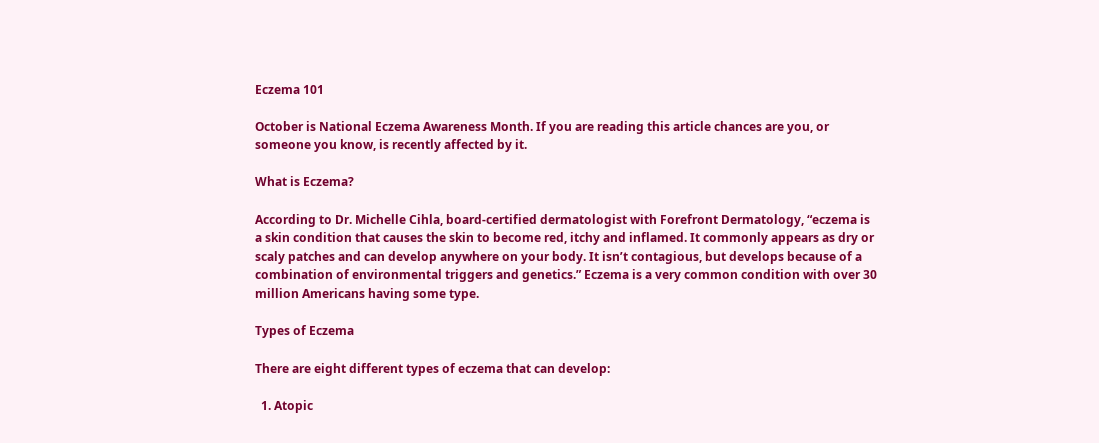Eczema 101

October is National Eczema Awareness Month. If you are reading this article chances are you, or someone you know, is recently affected by it.

What is Eczema?

According to Dr. Michelle Cihla, board-certified dermatologist with Forefront Dermatology, “eczema is a skin condition that causes the skin to become red, itchy and inflamed. It commonly appears as dry or scaly patches and can develop anywhere on your body. It isn’t contagious, but develops because of a combination of environmental triggers and genetics.” Eczema is a very common condition with over 30 million Americans having some type.

Types of Eczema

There are eight different types of eczema that can develop:

  1. Atopic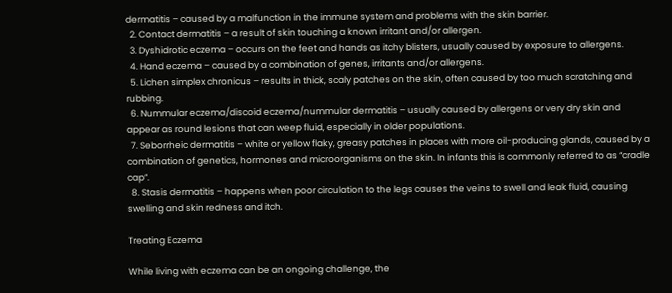dermatitis – caused by a malfunction in the immune system and problems with the skin barrier.
  2. Contact dermatitis – a result of skin touching a known irritant and/or allergen.
  3. Dyshidrotic eczema – occurs on the feet and hands as itchy blisters, usually caused by exposure to allergens.
  4. Hand eczema – caused by a combination of genes, irritants and/or allergens.
  5. Lichen simplex chronicus – results in thick, scaly patches on the skin, often caused by too much scratching and rubbing.
  6. Nummular eczema/discoid eczema/nummular dermatitis – usually caused by allergens or very dry skin and appear as round lesions that can weep fluid, especially in older populations.
  7. Seborrheic dermatitis – white or yellow flaky, greasy patches in places with more oil-producing glands, caused by a combination of genetics, hormones and microorganisms on the skin. In infants this is commonly referred to as “cradle cap”.
  8. Stasis dermatitis – happens when poor circulation to the legs causes the veins to swell and leak fluid, causing swelling and skin redness and itch.

Treating Eczema

While living with eczema can be an ongoing challenge, the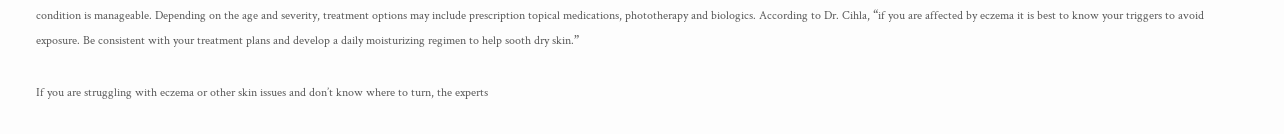condition is manageable. Depending on the age and severity, treatment options may include prescription topical medications, phototherapy and biologics. According to Dr. Cihla, “if you are affected by eczema it is best to know your triggers to avoid exposure. Be consistent with your treatment plans and develop a daily moisturizing regimen to help sooth dry skin.”

If you are struggling with eczema or other skin issues and don’t know where to turn, the experts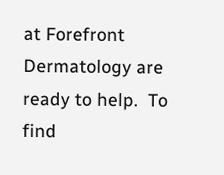at Forefront Dermatology are ready to help.  To find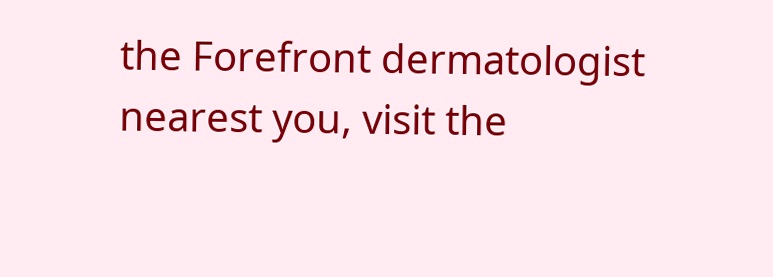the Forefront dermatologist nearest you, visit the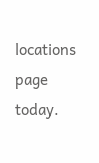locations page today.